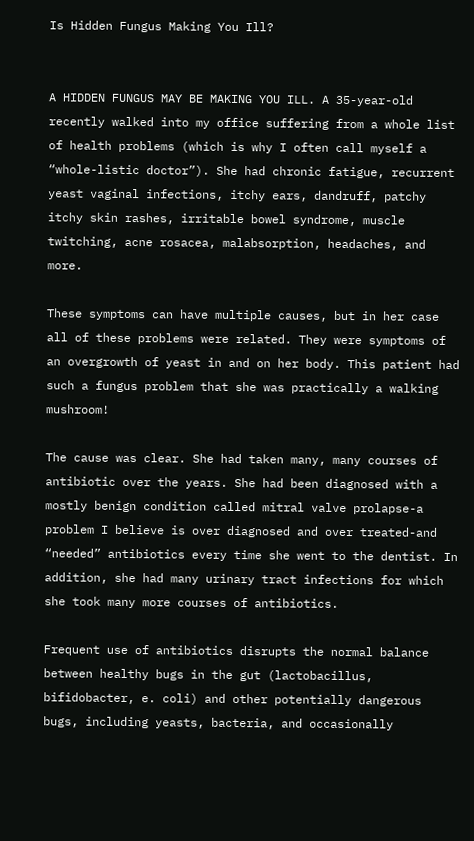Is Hidden Fungus Making You Ill?


A HIDDEN FUNGUS MAY BE MAKING YOU ILL. A 35-year-old recently walked into my office suffering from a whole list of health problems (which is why I often call myself a “whole-listic doctor”). She had chronic fatigue, recurrent yeast vaginal infections, itchy ears, dandruff, patchy itchy skin rashes, irritable bowel syndrome, muscle twitching, acne rosacea, malabsorption, headaches, and more.

These symptoms can have multiple causes, but in her case all of these problems were related. They were symptoms of an overgrowth of yeast in and on her body. This patient had such a fungus problem that she was practically a walking mushroom!

The cause was clear. She had taken many, many courses of antibiotic over the years. She had been diagnosed with a mostly benign condition called mitral valve prolapse-a problem I believe is over diagnosed and over treated-and “needed” antibiotics every time she went to the dentist. In addition, she had many urinary tract infections for which she took many more courses of antibiotics.

Frequent use of antibiotics disrupts the normal balance between healthy bugs in the gut (lactobacillus, bifidobacter, e. coli) and other potentially dangerous bugs, including yeasts, bacteria, and occasionally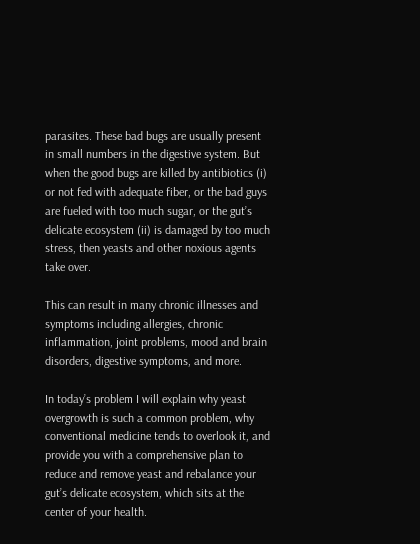parasites. These bad bugs are usually present in small numbers in the digestive system. But when the good bugs are killed by antibiotics (i) or not fed with adequate fiber, or the bad guys are fueled with too much sugar, or the gut’s delicate ecosystem (ii) is damaged by too much stress, then yeasts and other noxious agents take over.

This can result in many chronic illnesses and symptoms including allergies, chronic inflammation, joint problems, mood and brain disorders, digestive symptoms, and more.

In today’s problem I will explain why yeast overgrowth is such a common problem, why conventional medicine tends to overlook it, and provide you with a comprehensive plan to reduce and remove yeast and rebalance your gut’s delicate ecosystem, which sits at the center of your health.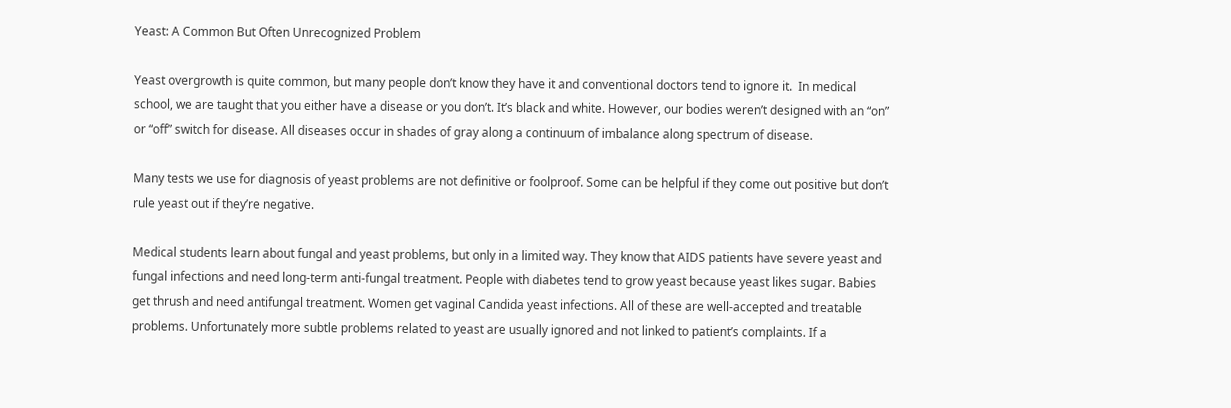Yeast: A Common But Often Unrecognized Problem

Yeast overgrowth is quite common, but many people don’t know they have it and conventional doctors tend to ignore it.  In medical school, we are taught that you either have a disease or you don’t. It’s black and white. However, our bodies weren’t designed with an “on” or “off” switch for disease. All diseases occur in shades of gray along a continuum of imbalance along spectrum of disease.

Many tests we use for diagnosis of yeast problems are not definitive or foolproof. Some can be helpful if they come out positive but don’t rule yeast out if they’re negative.

Medical students learn about fungal and yeast problems, but only in a limited way. They know that AIDS patients have severe yeast and fungal infections and need long-term anti-fungal treatment. People with diabetes tend to grow yeast because yeast likes sugar. Babies get thrush and need antifungal treatment. Women get vaginal Candida yeast infections. All of these are well-accepted and treatable problems. Unfortunately more subtle problems related to yeast are usually ignored and not linked to patient’s complaints. If a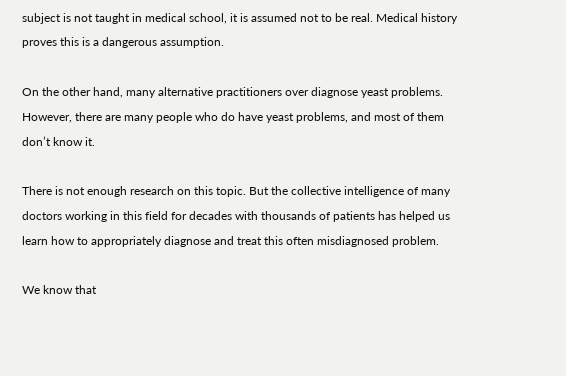subject is not taught in medical school, it is assumed not to be real. Medical history proves this is a dangerous assumption.

On the other hand, many alternative practitioners over diagnose yeast problems. However, there are many people who do have yeast problems, and most of them don’t know it.

There is not enough research on this topic. But the collective intelligence of many doctors working in this field for decades with thousands of patients has helped us learn how to appropriately diagnose and treat this often misdiagnosed problem.

We know that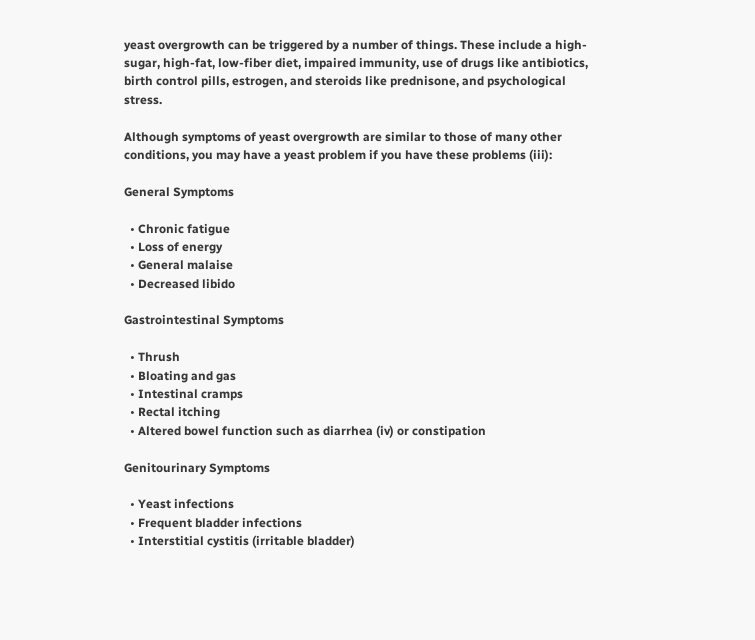yeast overgrowth can be triggered by a number of things. These include a high-sugar, high-fat, low-fiber diet, impaired immunity, use of drugs like antibiotics, birth control pills, estrogen, and steroids like prednisone, and psychological stress.

Although symptoms of yeast overgrowth are similar to those of many other conditions, you may have a yeast problem if you have these problems (iii):

General Symptoms

  • Chronic fatigue
  • Loss of energy
  • General malaise
  • Decreased libido

Gastrointestinal Symptoms

  • Thrush
  • Bloating and gas
  • Intestinal cramps
  • Rectal itching
  • Altered bowel function such as diarrhea (iv) or constipation

Genitourinary Symptoms

  • Yeast infections
  • Frequent bladder infections
  • Interstitial cystitis (irritable bladder)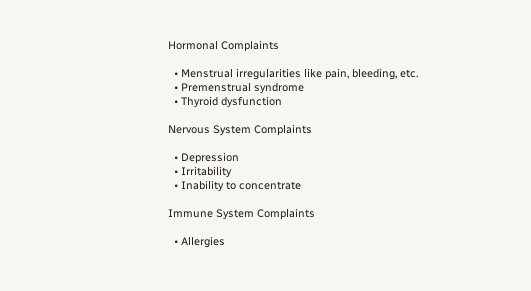Hormonal Complaints

  • Menstrual irregularities like pain, bleeding, etc.
  • Premenstrual syndrome
  • Thyroid dysfunction

Nervous System Complaints

  • Depression
  • Irritability
  • Inability to concentrate

Immune System Complaints

  • Allergies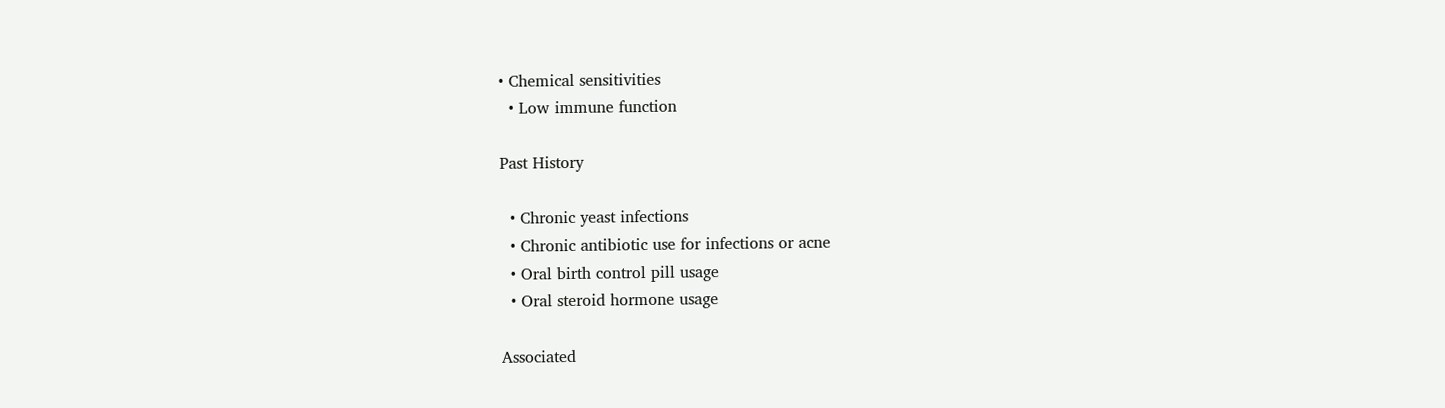• Chemical sensitivities
  • Low immune function

Past History

  • Chronic yeast infections
  • Chronic antibiotic use for infections or acne
  • Oral birth control pill usage
  • Oral steroid hormone usage

Associated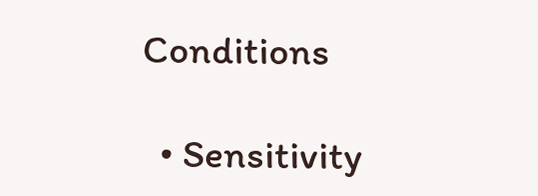Conditions

  • Sensitivity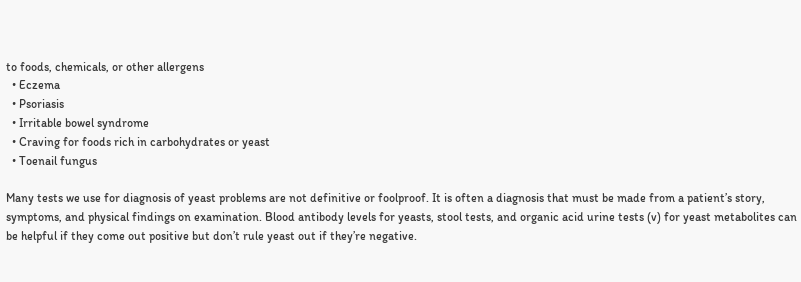to foods, chemicals, or other allergens
  • Eczema
  • Psoriasis
  • Irritable bowel syndrome
  • Craving for foods rich in carbohydrates or yeast
  • Toenail fungus

Many tests we use for diagnosis of yeast problems are not definitive or foolproof. It is often a diagnosis that must be made from a patient’s story, symptoms, and physical findings on examination. Blood antibody levels for yeasts, stool tests, and organic acid urine tests (v) for yeast metabolites can be helpful if they come out positive but don’t rule yeast out if they’re negative.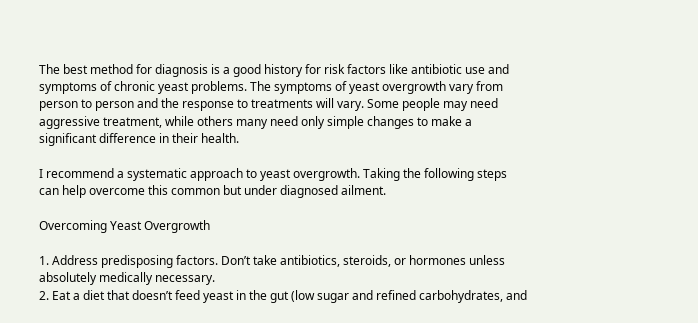The best method for diagnosis is a good history for risk factors like antibiotic use and symptoms of chronic yeast problems. The symptoms of yeast overgrowth vary from person to person and the response to treatments will vary. Some people may need aggressive treatment, while others many need only simple changes to make a significant difference in their health.

I recommend a systematic approach to yeast overgrowth. Taking the following steps can help overcome this common but under diagnosed ailment.

Overcoming Yeast Overgrowth

1. Address predisposing factors. Don’t take antibiotics, steroids, or hormones unless absolutely medically necessary.
2. Eat a diet that doesn’t feed yeast in the gut (low sugar and refined carbohydrates, and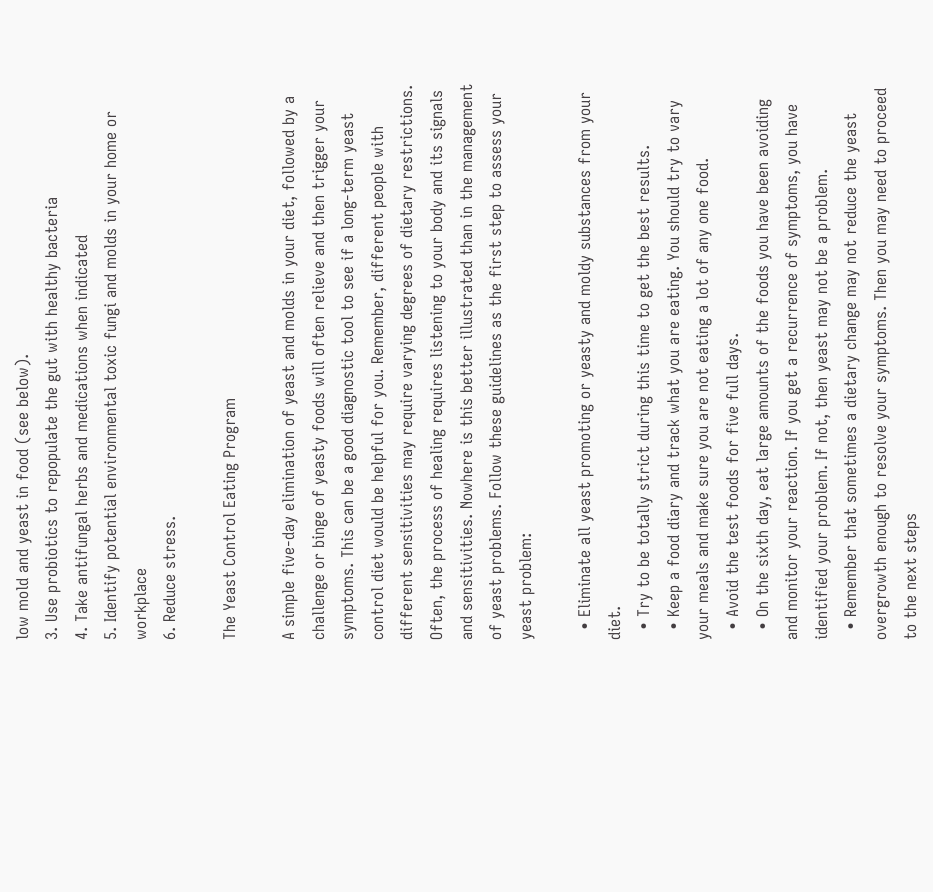low mold and yeast in food (see below).
3. Use probiotics to repopulate the gut with healthy bacteria
4. Take antifungal herbs and medications when indicated
5. Identify potential environmental toxic fungi and molds in your home or workplace
6. Reduce stress.

The Yeast Control Eating Program

A simple five-day elimination of yeast and molds in your diet, followed by a challenge or binge of yeasty foods will often relieve and then trigger your symptoms. This can be a good diagnostic tool to see if a long-term yeast control diet would be helpful for you. Remember, different people with different sensitivities may require varying degrees of dietary restrictions. Often, the process of healing requires listening to your body and its signals and sensitivities. Nowhere is this better illustrated than in the management of yeast problems. Follow these guidelines as the first step to assess your yeast problem:

  • Eliminate all yeast promoting or yeasty and moldy substances from your diet.
  • Try to be totally strict during this time to get the best results.
  • Keep a food diary and track what you are eating. You should try to vary your meals and make sure you are not eating a lot of any one food.
  • Avoid the test foods for five full days.
  • On the sixth day, eat large amounts of the foods you have been avoiding and monitor your reaction. If you get a recurrence of symptoms, you have identified your problem. If not, then yeast may not be a problem.
  • Remember that sometimes a dietary change may not reduce the yeast overgrowth enough to resolve your symptoms. Then you may need to proceed to the next steps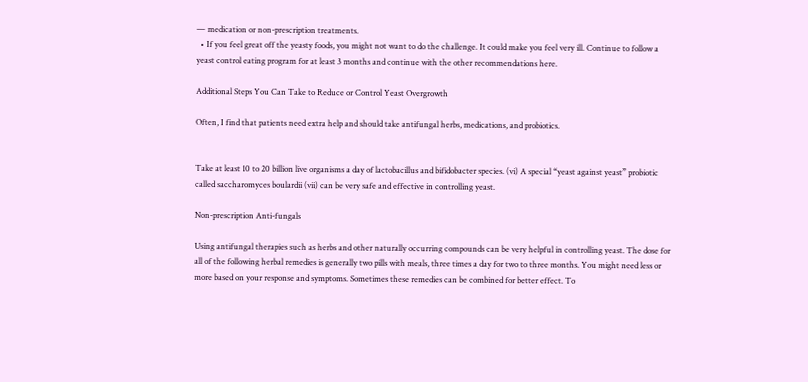— medication or non-prescription treatments.
  • If you feel great off the yeasty foods, you might not want to do the challenge. It could make you feel very ill. Continue to follow a yeast control eating program for at least 3 months and continue with the other recommendations here.

Additional Steps You Can Take to Reduce or Control Yeast Overgrowth

Often, I find that patients need extra help and should take antifungal herbs, medications, and probiotics.


Take at least 10 to 20 billion live organisms a day of lactobacillus and bifidobacter species. (vi) A special “yeast against yeast” probiotic called saccharomyces boulardii (vii) can be very safe and effective in controlling yeast.

Non-prescription Anti-fungals

Using antifungal therapies such as herbs and other naturally occurring compounds can be very helpful in controlling yeast. The dose for all of the following herbal remedies is generally two pills with meals, three times a day for two to three months. You might need less or more based on your response and symptoms. Sometimes these remedies can be combined for better effect. To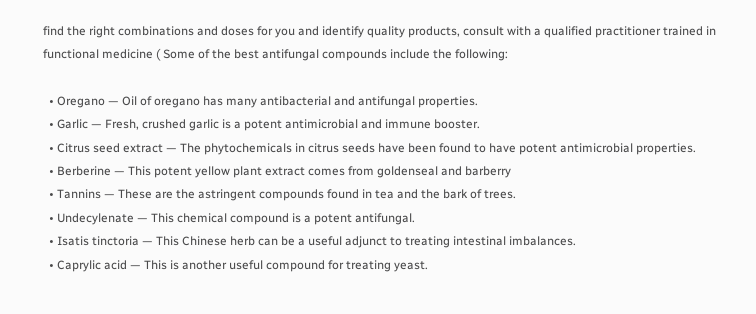find the right combinations and doses for you and identify quality products, consult with a qualified practitioner trained in functional medicine ( Some of the best antifungal compounds include the following:

  • Oregano — Oil of oregano has many antibacterial and antifungal properties.
  • Garlic — Fresh, crushed garlic is a potent antimicrobial and immune booster.
  • Citrus seed extract — The phytochemicals in citrus seeds have been found to have potent antimicrobial properties.
  • Berberine — This potent yellow plant extract comes from goldenseal and barberry
  • Tannins — These are the astringent compounds found in tea and the bark of trees.
  • Undecylenate — This chemical compound is a potent antifungal.
  • Isatis tinctoria — This Chinese herb can be a useful adjunct to treating intestinal imbalances.
  • Caprylic acid — This is another useful compound for treating yeast.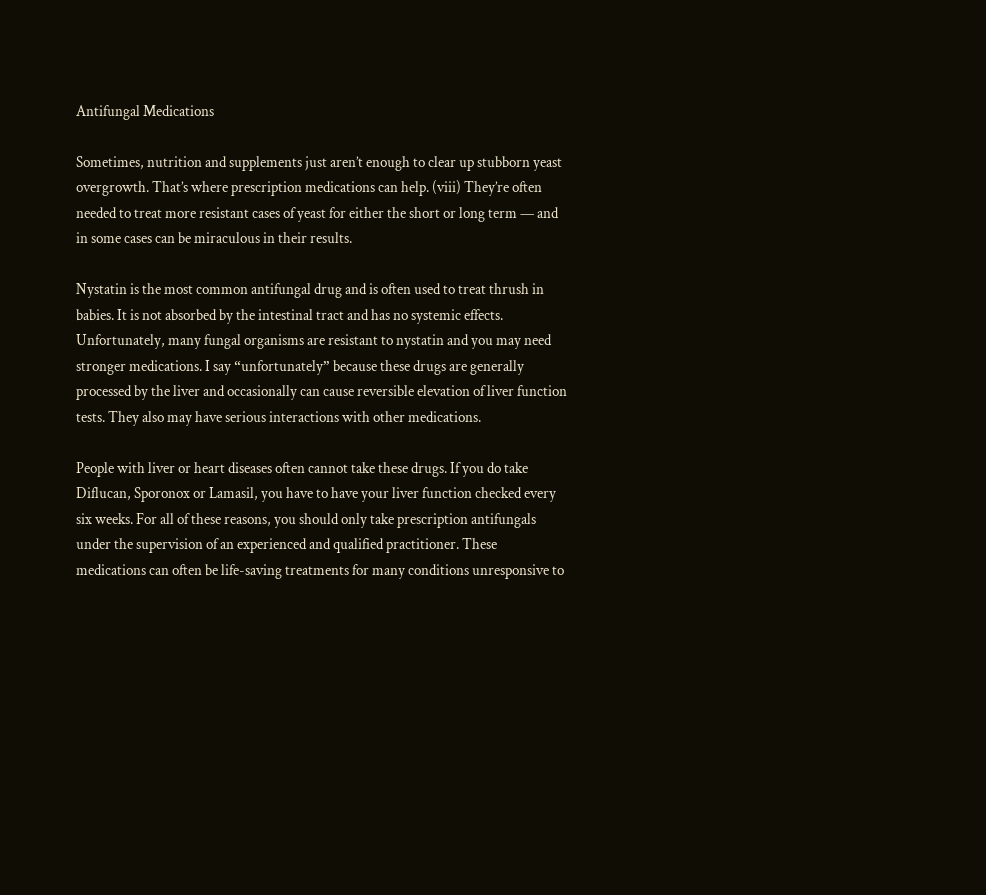Antifungal Medications

Sometimes, nutrition and supplements just aren’t enough to clear up stubborn yeast overgrowth. That’s where prescription medications can help. (viii) They’re often needed to treat more resistant cases of yeast for either the short or long term — and in some cases can be miraculous in their results.

Nystatin is the most common antifungal drug and is often used to treat thrush in babies. It is not absorbed by the intestinal tract and has no systemic effects. Unfortunately, many fungal organisms are resistant to nystatin and you may need stronger medications. I say “unfortunately” because these drugs are generally processed by the liver and occasionally can cause reversible elevation of liver function tests. They also may have serious interactions with other medications.

People with liver or heart diseases often cannot take these drugs. If you do take Diflucan, Sporonox or Lamasil, you have to have your liver function checked every six weeks. For all of these reasons, you should only take prescription antifungals under the supervision of an experienced and qualified practitioner. These medications can often be life-saving treatments for many conditions unresponsive to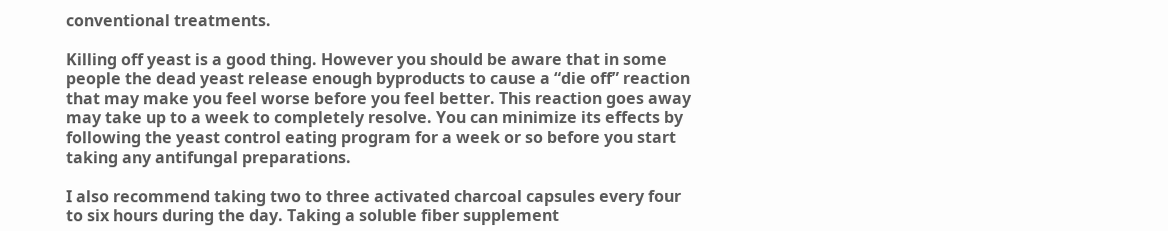conventional treatments.

Killing off yeast is a good thing. However you should be aware that in some people the dead yeast release enough byproducts to cause a “die off” reaction that may make you feel worse before you feel better. This reaction goes away may take up to a week to completely resolve. You can minimize its effects by following the yeast control eating program for a week or so before you start taking any antifungal preparations.

I also recommend taking two to three activated charcoal capsules every four to six hours during the day. Taking a soluble fiber supplement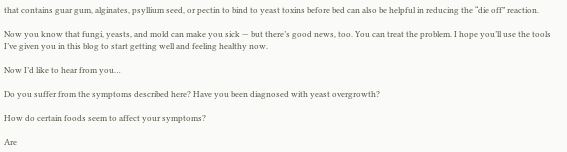that contains guar gum, alginates, psyllium seed, or pectin to bind to yeast toxins before bed can also be helpful in reducing the “die off” reaction.

Now you know that fungi, yeasts, and mold can make you sick — but there’s good news, too. You can treat the problem. I hope you’ll use the tools I’ve given you in this blog to start getting well and feeling healthy now.

Now I’d like to hear from you…

Do you suffer from the symptoms described here? Have you been diagnosed with yeast overgrowth?

How do certain foods seem to affect your symptoms?

Are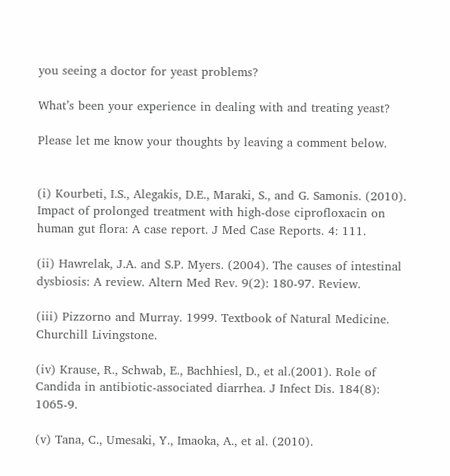you seeing a doctor for yeast problems?

What’s been your experience in dealing with and treating yeast?

Please let me know your thoughts by leaving a comment below.


(i) Kourbeti, I.S., Alegakis, D.E., Maraki, S., and G. Samonis. (2010). Impact of prolonged treatment with high-dose ciprofloxacin on human gut flora: A case report. J Med Case Reports. 4: 111.

(ii) Hawrelak, J.A. and S.P. Myers. (2004). The causes of intestinal dysbiosis: A review. Altern Med Rev. 9(2): 180-97. Review.

(iii) Pizzorno and Murray. 1999. Textbook of Natural Medicine. Churchill Livingstone.

(iv) Krause, R., Schwab, E., Bachhiesl, D., et al.(2001). Role of Candida in antibiotic-associated diarrhea. J Infect Dis. 184(8): 1065-9.

(v) Tana, C., Umesaki, Y., Imaoka, A., et al. (2010).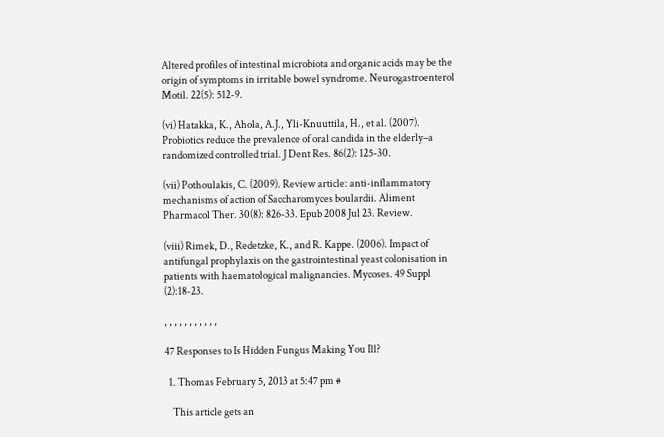Altered profiles of intestinal microbiota and organic acids may be the origin of symptoms in irritable bowel syndrome. Neurogastroenterol Motil. 22(5): 512-9.

(vi) Hatakka, K., Ahola, A.J., Yli-Knuuttila, H., et al. (2007). Probiotics reduce the prevalence of oral candida in the elderly–a randomized controlled trial. J Dent Res. 86(2): 125-30.

(vii) Pothoulakis, C. (2009). Review article: anti-inflammatory mechanisms of action of Saccharomyces boulardii. Aliment Pharmacol Ther. 30(8): 826-33. Epub 2008 Jul 23. Review.

(viii) Rimek, D., Redetzke, K., and R. Kappe. (2006). Impact of antifungal prophylaxis on the gastrointestinal yeast colonisation in patients with haematological malignancies. Mycoses. 49 Suppl (2):18-23.

, , , , , , , , , , ,

47 Responses to Is Hidden Fungus Making You Ill?

  1. Thomas February 5, 2013 at 5:47 pm #

    This article gets an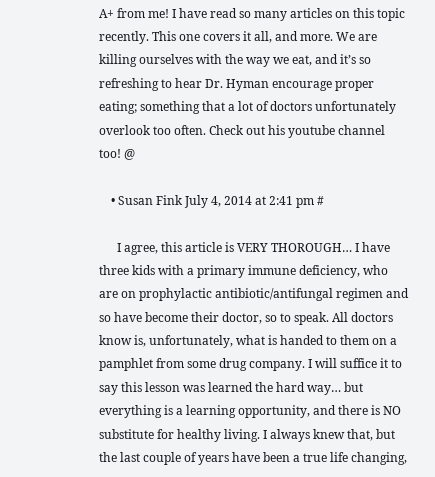A+ from me! I have read so many articles on this topic recently. This one covers it all, and more. We are killing ourselves with the way we eat, and it’s so refreshing to hear Dr. Hyman encourage proper eating; something that a lot of doctors unfortunately overlook too often. Check out his youtube channel too! @

    • Susan Fink July 4, 2014 at 2:41 pm #

      I agree, this article is VERY THOROUGH… I have three kids with a primary immune deficiency, who are on prophylactic antibiotic/antifungal regimen and so have become their doctor, so to speak. All doctors know is, unfortunately, what is handed to them on a pamphlet from some drug company. I will suffice it to say this lesson was learned the hard way… but everything is a learning opportunity, and there is NO substitute for healthy living. I always knew that, but the last couple of years have been a true life changing,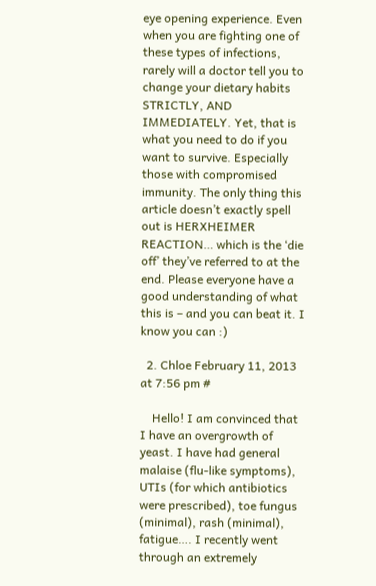eye opening experience. Even when you are fighting one of these types of infections, rarely will a doctor tell you to change your dietary habits STRICTLY, AND IMMEDIATELY. Yet, that is what you need to do if you want to survive. Especially those with compromised immunity. The only thing this article doesn’t exactly spell out is HERXHEIMER REACTION… which is the ‘die off’ they’ve referred to at the end. Please everyone have a good understanding of what this is – and you can beat it. I know you can :)

  2. Chloe February 11, 2013 at 7:56 pm #

    Hello! I am convinced that I have an overgrowth of yeast. I have had general malaise (flu-like symptoms), UTIs (for which antibiotics were prescribed), toe fungus (minimal), rash (minimal), fatigue…. I recently went through an extremely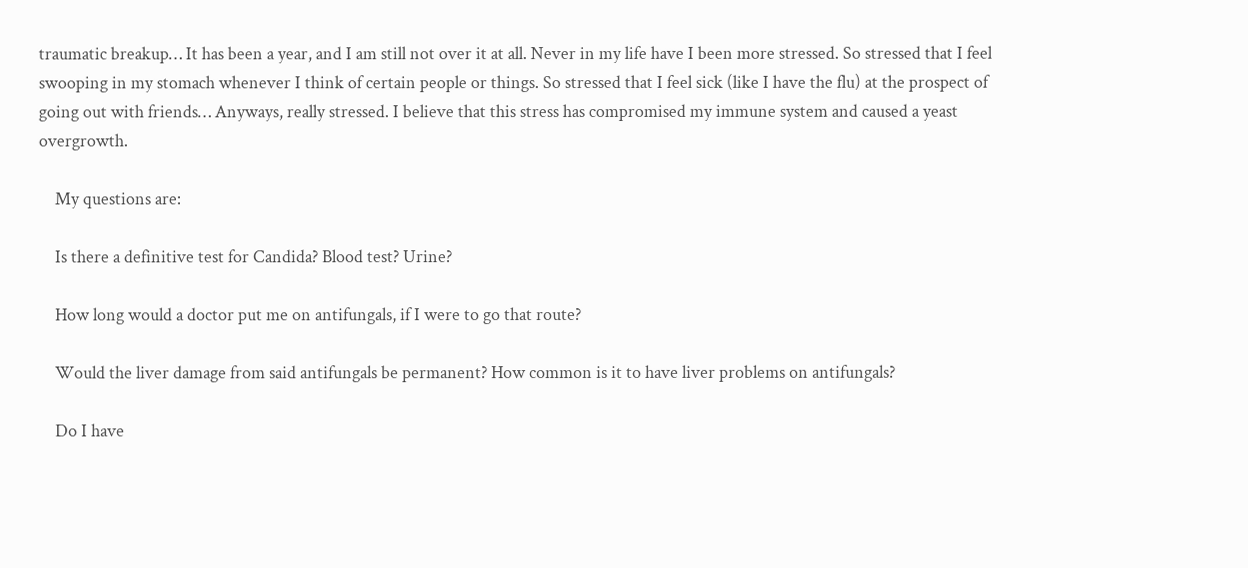traumatic breakup… It has been a year, and I am still not over it at all. Never in my life have I been more stressed. So stressed that I feel swooping in my stomach whenever I think of certain people or things. So stressed that I feel sick (like I have the flu) at the prospect of going out with friends… Anyways, really stressed. I believe that this stress has compromised my immune system and caused a yeast overgrowth.

    My questions are:

    Is there a definitive test for Candida? Blood test? Urine?

    How long would a doctor put me on antifungals, if I were to go that route?

    Would the liver damage from said antifungals be permanent? How common is it to have liver problems on antifungals?

    Do I have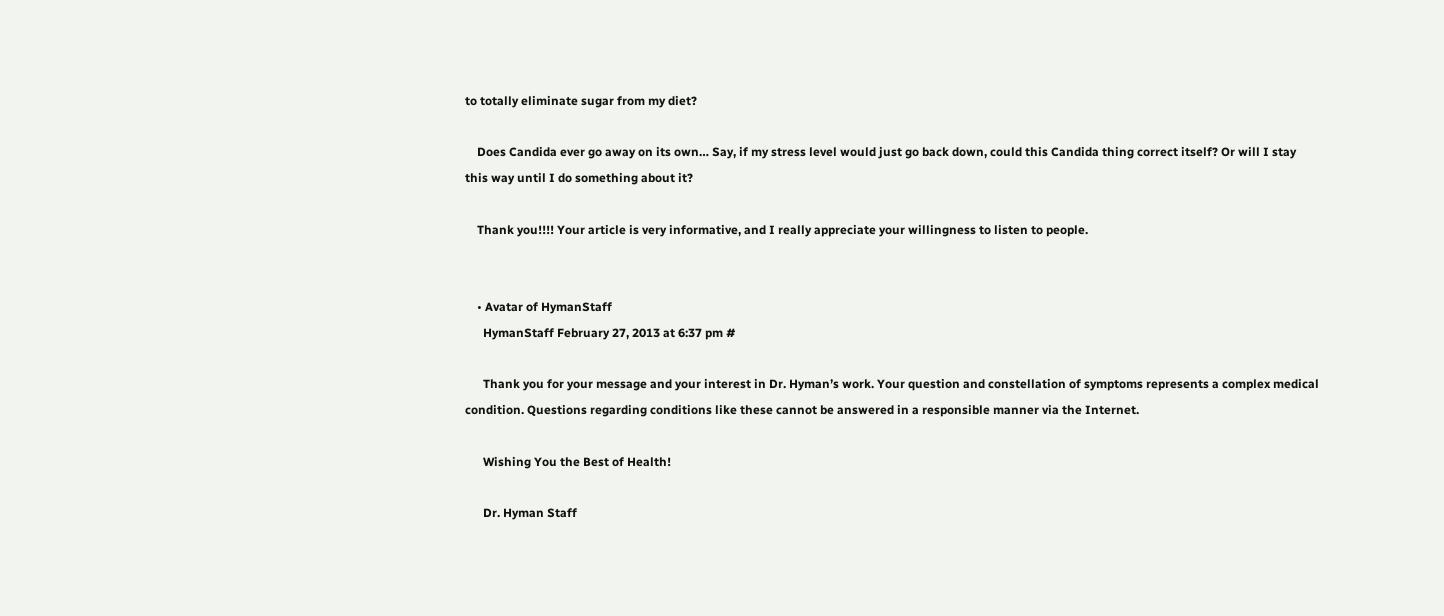to totally eliminate sugar from my diet?

    Does Candida ever go away on its own… Say, if my stress level would just go back down, could this Candida thing correct itself? Or will I stay this way until I do something about it?

    Thank you!!!! Your article is very informative, and I really appreciate your willingness to listen to people.


    • Avatar of HymanStaff
      HymanStaff February 27, 2013 at 6:37 pm #

      Thank you for your message and your interest in Dr. Hyman’s work. Your question and constellation of symptoms represents a complex medical condition. Questions regarding conditions like these cannot be answered in a responsible manner via the Internet.

      Wishing You the Best of Health!

      Dr. Hyman Staff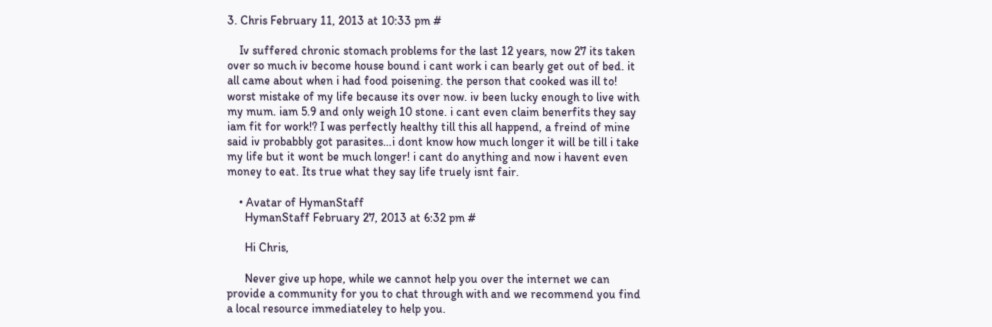3. Chris February 11, 2013 at 10:33 pm #

    Iv suffered chronic stomach problems for the last 12 years, now 27 its taken over so much iv become house bound i cant work i can bearly get out of bed. it all came about when i had food poisening. the person that cooked was ill to! worst mistake of my life because its over now. iv been lucky enough to live with my mum. iam 5.9 and only weigh 10 stone. i cant even claim benerfits they say iam fit for work!? I was perfectly healthy till this all happend, a freind of mine said iv probabbly got parasites…i dont know how much longer it will be till i take my life but it wont be much longer! i cant do anything and now i havent even money to eat. Its true what they say life truely isnt fair.

    • Avatar of HymanStaff
      HymanStaff February 27, 2013 at 6:32 pm #

      Hi Chris,

      Never give up hope, while we cannot help you over the internet we can provide a community for you to chat through with and we recommend you find a local resource immediateley to help you.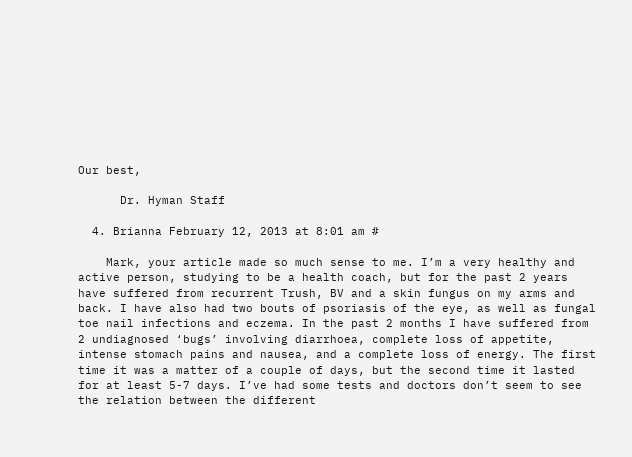Our best,

      Dr. Hyman Staff

  4. Brianna February 12, 2013 at 8:01 am #

    Mark, your article made so much sense to me. I’m a very healthy and active person, studying to be a health coach, but for the past 2 years have suffered from recurrent Trush, BV and a skin fungus on my arms and back. I have also had two bouts of psoriasis of the eye, as well as fungal toe nail infections and eczema. In the past 2 months I have suffered from 2 undiagnosed ‘bugs’ involving diarrhoea, complete loss of appetite, intense stomach pains and nausea, and a complete loss of energy. The first time it was a matter of a couple of days, but the second time it lasted for at least 5-7 days. I’ve had some tests and doctors don’t seem to see the relation between the different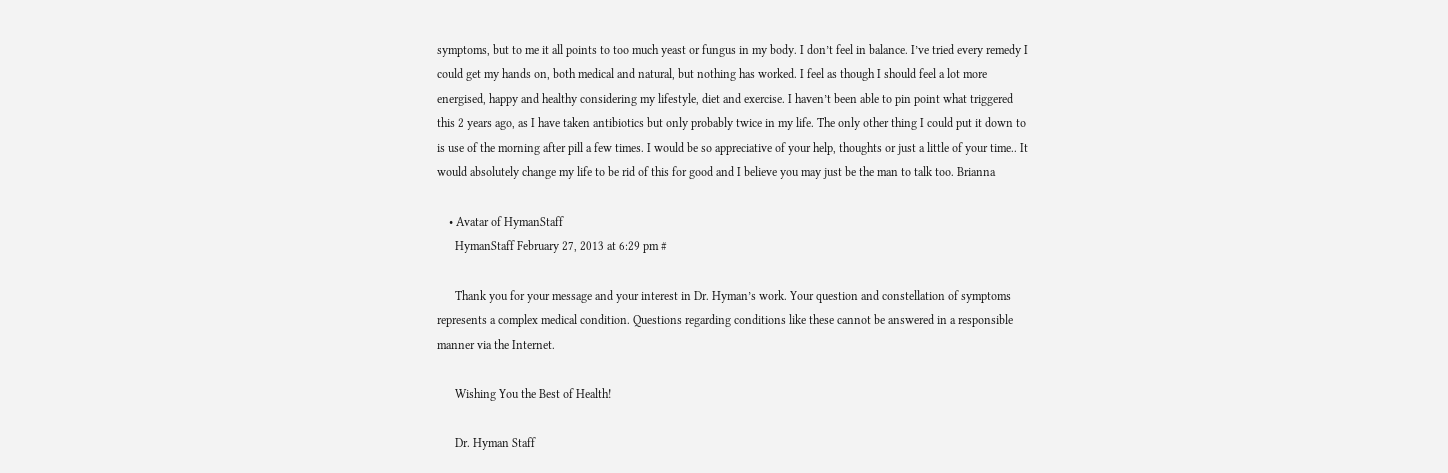symptoms, but to me it all points to too much yeast or fungus in my body. I don’t feel in balance. I’ve tried every remedy I could get my hands on, both medical and natural, but nothing has worked. I feel as though I should feel a lot more energised, happy and healthy considering my lifestyle, diet and exercise. I haven’t been able to pin point what triggered this 2 years ago, as I have taken antibiotics but only probably twice in my life. The only other thing I could put it down to is use of the morning after pill a few times. I would be so appreciative of your help, thoughts or just a little of your time.. It would absolutely change my life to be rid of this for good and I believe you may just be the man to talk too. Brianna

    • Avatar of HymanStaff
      HymanStaff February 27, 2013 at 6:29 pm #

      Thank you for your message and your interest in Dr. Hyman’s work. Your question and constellation of symptoms represents a complex medical condition. Questions regarding conditions like these cannot be answered in a responsible manner via the Internet.

      Wishing You the Best of Health!

      Dr. Hyman Staff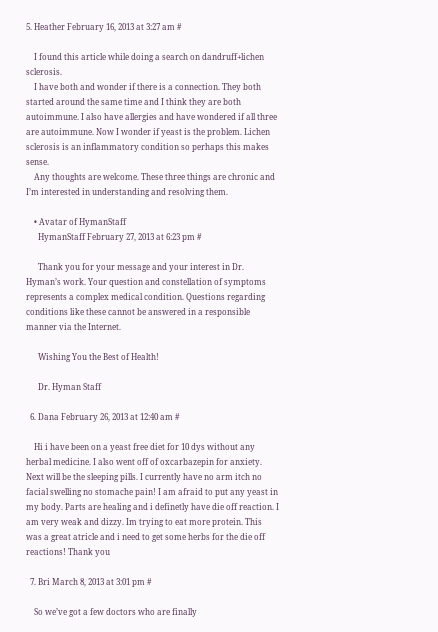5. Heather February 16, 2013 at 3:27 am #

    I found this article while doing a search on dandruff+lichen sclerosis.
    I have both and wonder if there is a connection. They both started around the same time and I think they are both autoimmune. I also have allergies and have wondered if all three are autoimmune. Now I wonder if yeast is the problem. Lichen sclerosis is an inflammatory condition so perhaps this makes sense.
    Any thoughts are welcome. These three things are chronic and I’m interested in understanding and resolving them.

    • Avatar of HymanStaff
      HymanStaff February 27, 2013 at 6:23 pm #

      Thank you for your message and your interest in Dr. Hyman’s work. Your question and constellation of symptoms represents a complex medical condition. Questions regarding conditions like these cannot be answered in a responsible manner via the Internet.

      Wishing You the Best of Health!

      Dr. Hyman Staff

  6. Dana February 26, 2013 at 12:40 am #

    Hi i have been on a yeast free diet for 10 dys without any herbal medicine. I also went off of oxcarbazepin for anxiety. Next will be the sleeping pills. I currently have no arm itch no facial swelling no stomache pain! I am afraid to put any yeast in my body. Parts are healing and i definetly have die off reaction. I am very weak and dizzy. Im trying to eat more protein. This was a great atricle and i need to get some herbs for the die off reactions! Thank you

  7. Bri March 8, 2013 at 3:01 pm #

    So we’ve got a few doctors who are finally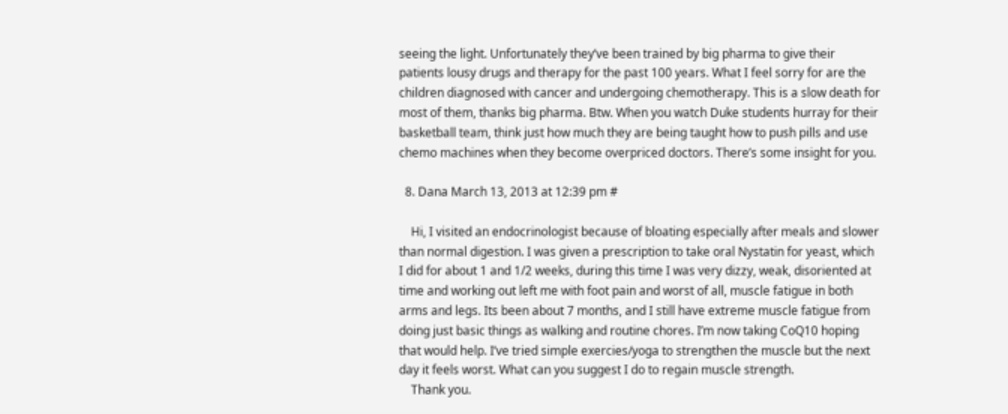seeing the light. Unfortunately they’ve been trained by big pharma to give their patients lousy drugs and therapy for the past 100 years. What I feel sorry for are the children diagnosed with cancer and undergoing chemotherapy. This is a slow death for most of them, thanks big pharma. Btw. When you watch Duke students hurray for their basketball team, think just how much they are being taught how to push pills and use chemo machines when they become overpriced doctors. There’s some insight for you.

  8. Dana March 13, 2013 at 12:39 pm #

    Hi, I visited an endocrinologist because of bloating especially after meals and slower than normal digestion. I was given a prescription to take oral Nystatin for yeast, which I did for about 1 and 1/2 weeks, during this time I was very dizzy, weak, disoriented at time and working out left me with foot pain and worst of all, muscle fatigue in both arms and legs. Its been about 7 months, and I still have extreme muscle fatigue from doing just basic things as walking and routine chores. I’m now taking CoQ10 hoping that would help. I’ve tried simple exercies/yoga to strengthen the muscle but the next day it feels worst. What can you suggest I do to regain muscle strength.
    Thank you.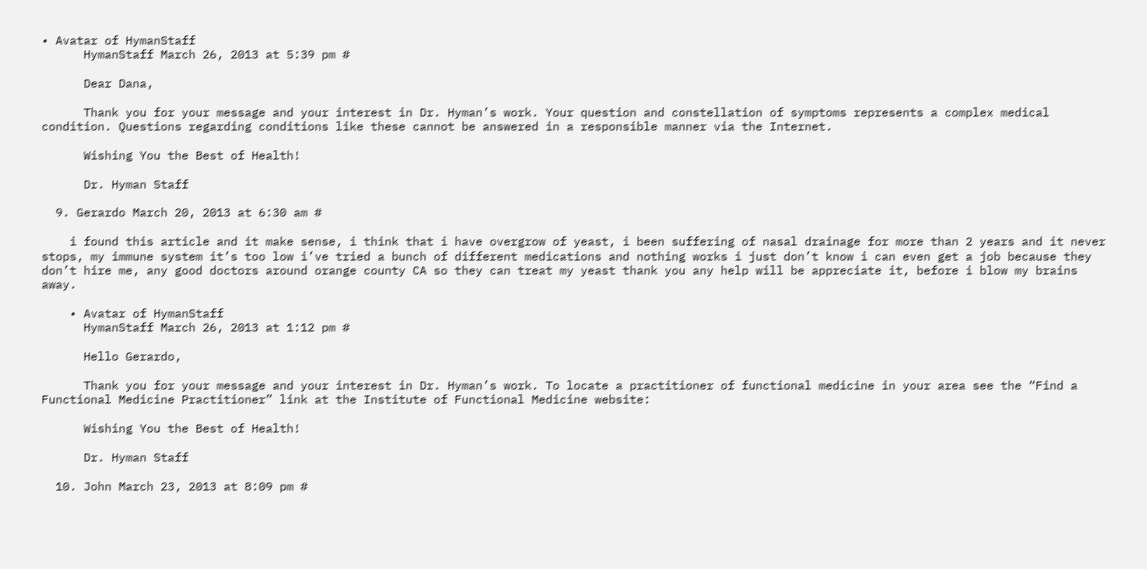• Avatar of HymanStaff
      HymanStaff March 26, 2013 at 5:39 pm #

      Dear Dana,

      Thank you for your message and your interest in Dr. Hyman’s work. Your question and constellation of symptoms represents a complex medical condition. Questions regarding conditions like these cannot be answered in a responsible manner via the Internet.

      Wishing You the Best of Health!

      Dr. Hyman Staff

  9. Gerardo March 20, 2013 at 6:30 am #

    i found this article and it make sense, i think that i have overgrow of yeast, i been suffering of nasal drainage for more than 2 years and it never stops, my immune system it’s too low i’ve tried a bunch of different medications and nothing works i just don’t know i can even get a job because they don’t hire me, any good doctors around orange county CA so they can treat my yeast thank you any help will be appreciate it, before i blow my brains away.

    • Avatar of HymanStaff
      HymanStaff March 26, 2013 at 1:12 pm #

      Hello Gerardo,

      Thank you for your message and your interest in Dr. Hyman’s work. To locate a practitioner of functional medicine in your area see the “Find a Functional Medicine Practitioner” link at the Institute of Functional Medicine website:

      Wishing You the Best of Health!

      Dr. Hyman Staff

  10. John March 23, 2013 at 8:09 pm #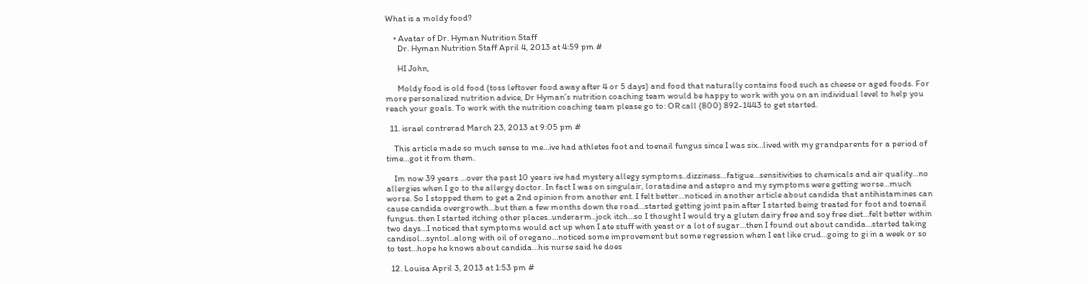What is a moldy food?

    • Avatar of Dr. Hyman Nutrition Staff
      Dr. Hyman Nutrition Staff April 4, 2013 at 4:59 pm #

      HI John,

      Moldy food is old food (toss leftover food away after 4 or 5 days) and food that naturally contains food such as cheese or aged foods. For more personalized nutrition advice, Dr Hyman’s nutrition coaching team would be happy to work with you on an individual level to help you reach your goals. To work with the nutrition coaching team please go to: OR call (800) 892-1443 to get started.

  11. israel contrerad March 23, 2013 at 9:05 pm #

    This article made so much sense to me…ive had athletes foot and toenail fungus since I was six…lived with my grandparents for a period of time…got it from them.

    Im now 39 years …over the past 10 years ive had mystery allegy symptoms..dizziness…fatigue…sensitivities to chemicals and air quality…no allergies when I go to the allergy doctor. In fact I was on singulair, loratadine and astepro and my symptoms were getting worse…much worse. So I stopped them to get a 2nd opinion from another ent. I felt better…noticed in another article about candida that antihistamines can cause candida overgrowth…but then a few months down the road…started getting joint pain after I started being treated for foot and toenail fungus..then I started itching other places..underarm..jock itch…so I thought I would try a gluten dairy free and soy free diet…felt better within two days…I noticed that symptoms would act up when I ate stuff with yeast or a lot of sugar…then I found out about candida…started taking candisol…syntol..along with oil of oregano…noticed some improvement but some regression when I eat like crud…going to gi in a week or so to test…hope he knows about candida…his nurse said he does

  12. Louisa April 3, 2013 at 1:53 pm #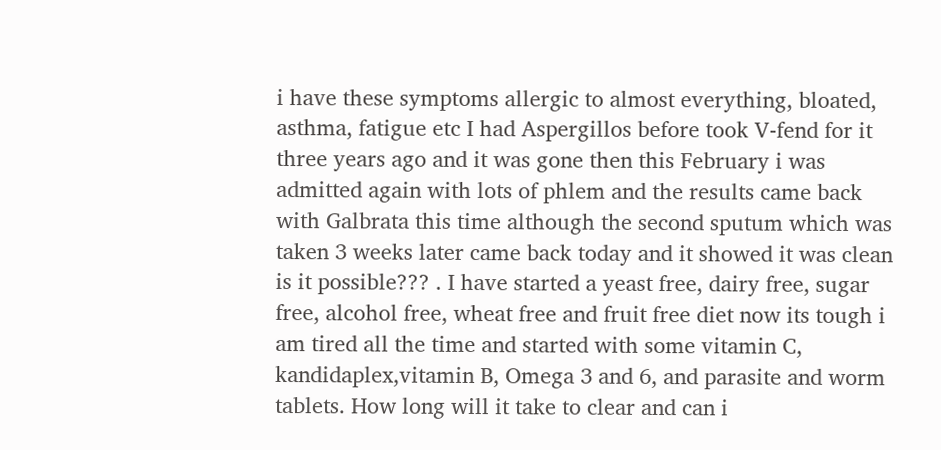i have these symptoms allergic to almost everything, bloated, asthma, fatigue etc I had Aspergillos before took V-fend for it three years ago and it was gone then this February i was admitted again with lots of phlem and the results came back with Galbrata this time although the second sputum which was taken 3 weeks later came back today and it showed it was clean is it possible??? . I have started a yeast free, dairy free, sugar free, alcohol free, wheat free and fruit free diet now its tough i am tired all the time and started with some vitamin C, kandidaplex,vitamin B, Omega 3 and 6, and parasite and worm tablets. How long will it take to clear and can i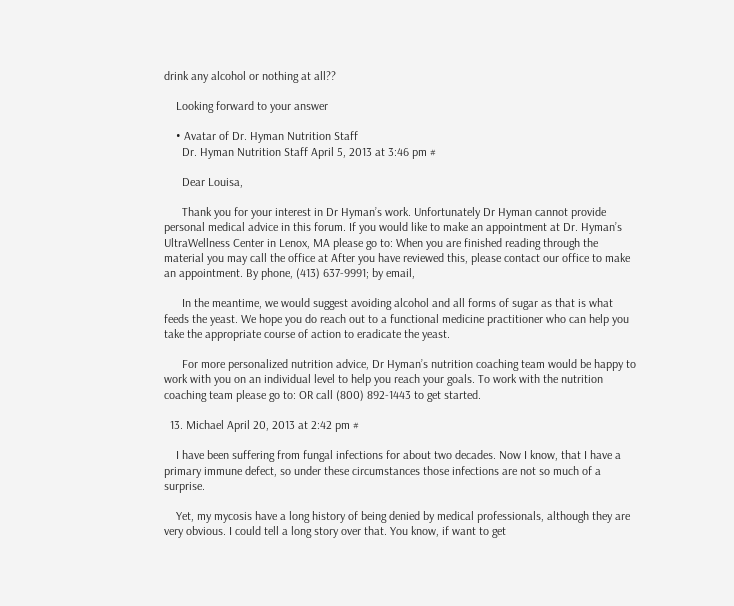drink any alcohol or nothing at all??

    Looking forward to your answer

    • Avatar of Dr. Hyman Nutrition Staff
      Dr. Hyman Nutrition Staff April 5, 2013 at 3:46 pm #

      Dear Louisa,

      Thank you for your interest in Dr Hyman’s work. Unfortunately Dr Hyman cannot provide personal medical advice in this forum. If you would like to make an appointment at Dr. Hyman’s UltraWellness Center in Lenox, MA please go to: When you are finished reading through the material you may call the office at After you have reviewed this, please contact our office to make an appointment. By phone, (413) 637-9991; by email,

      In the meantime, we would suggest avoiding alcohol and all forms of sugar as that is what feeds the yeast. We hope you do reach out to a functional medicine practitioner who can help you take the appropriate course of action to eradicate the yeast.

      For more personalized nutrition advice, Dr Hyman’s nutrition coaching team would be happy to work with you on an individual level to help you reach your goals. To work with the nutrition coaching team please go to: OR call (800) 892-1443 to get started.

  13. Michael April 20, 2013 at 2:42 pm #

    I have been suffering from fungal infections for about two decades. Now I know, that I have a primary immune defect, so under these circumstances those infections are not so much of a surprise.

    Yet, my mycosis have a long history of being denied by medical professionals, although they are very obvious. I could tell a long story over that. You know, if want to get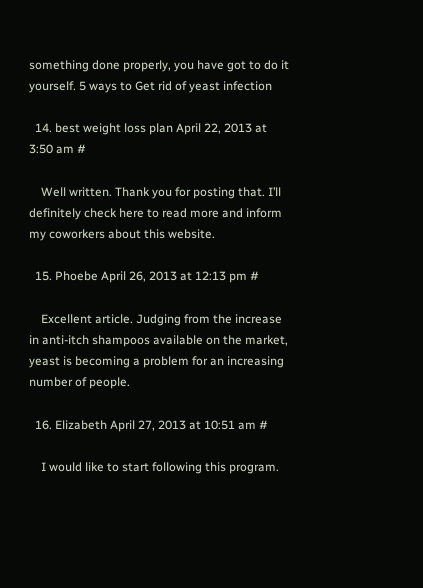something done properly, you have got to do it yourself. 5 ways to Get rid of yeast infection

  14. best weight loss plan April 22, 2013 at 3:50 am #

    Well written. Thank you for posting that. I’ll definitely check here to read more and inform my coworkers about this website.

  15. Phoebe April 26, 2013 at 12:13 pm #

    Excellent article. Judging from the increase in anti-itch shampoos available on the market, yeast is becoming a problem for an increasing number of people.

  16. Elizabeth April 27, 2013 at 10:51 am #

    I would like to start following this program.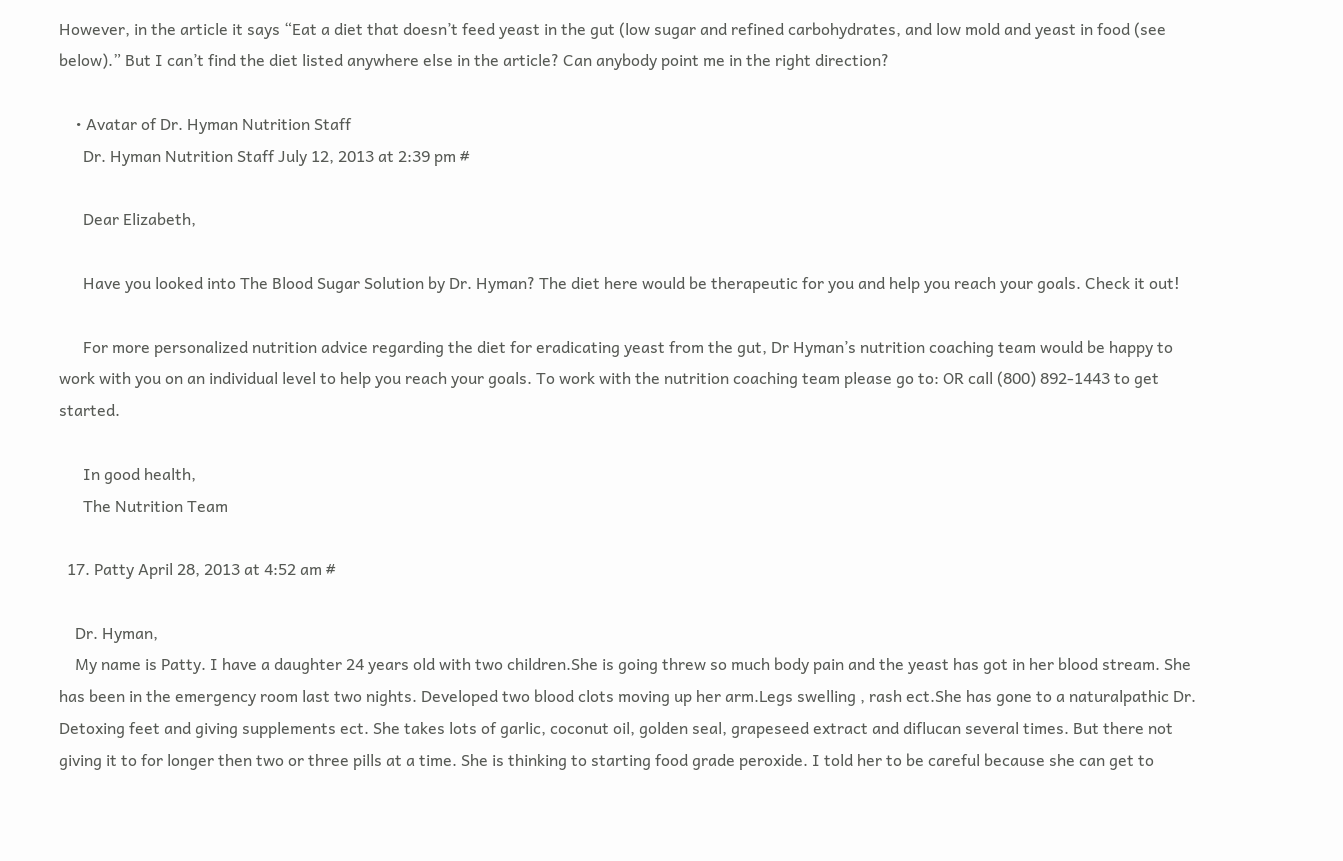However, in the article it says “Eat a diet that doesn’t feed yeast in the gut (low sugar and refined carbohydrates, and low mold and yeast in food (see below).” But I can’t find the diet listed anywhere else in the article? Can anybody point me in the right direction?

    • Avatar of Dr. Hyman Nutrition Staff
      Dr. Hyman Nutrition Staff July 12, 2013 at 2:39 pm #

      Dear Elizabeth,

      Have you looked into The Blood Sugar Solution by Dr. Hyman? The diet here would be therapeutic for you and help you reach your goals. Check it out!

      For more personalized nutrition advice regarding the diet for eradicating yeast from the gut, Dr Hyman’s nutrition coaching team would be happy to work with you on an individual level to help you reach your goals. To work with the nutrition coaching team please go to: OR call (800) 892-1443 to get started.

      In good health,
      The Nutrition Team

  17. Patty April 28, 2013 at 4:52 am #

    Dr. Hyman,
    My name is Patty. I have a daughter 24 years old with two children.She is going threw so much body pain and the yeast has got in her blood stream. She has been in the emergency room last two nights. Developed two blood clots moving up her arm.Legs swelling , rash ect.She has gone to a naturalpathic Dr. Detoxing feet and giving supplements ect. She takes lots of garlic, coconut oil, golden seal, grapeseed extract and diflucan several times. But there not giving it to for longer then two or three pills at a time. She is thinking to starting food grade peroxide. I told her to be careful because she can get to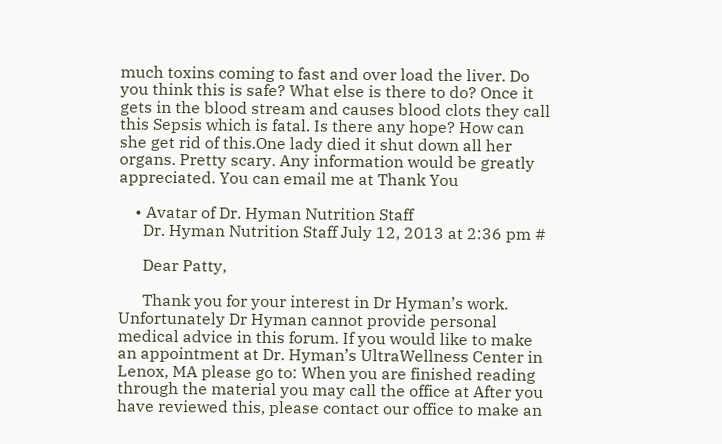much toxins coming to fast and over load the liver. Do you think this is safe? What else is there to do? Once it gets in the blood stream and causes blood clots they call this Sepsis which is fatal. Is there any hope? How can she get rid of this.One lady died it shut down all her organs. Pretty scary. Any information would be greatly appreciated. You can email me at Thank You

    • Avatar of Dr. Hyman Nutrition Staff
      Dr. Hyman Nutrition Staff July 12, 2013 at 2:36 pm #

      Dear Patty,

      Thank you for your interest in Dr Hyman’s work. Unfortunately Dr Hyman cannot provide personal medical advice in this forum. If you would like to make an appointment at Dr. Hyman’s UltraWellness Center in Lenox, MA please go to: When you are finished reading through the material you may call the office at After you have reviewed this, please contact our office to make an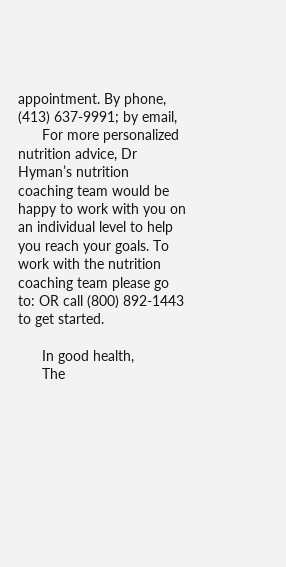appointment. By phone, (413) 637-9991; by email,
      For more personalized nutrition advice, Dr Hyman’s nutrition coaching team would be happy to work with you on an individual level to help you reach your goals. To work with the nutrition coaching team please go to: OR call (800) 892-1443 to get started.

      In good health,
      The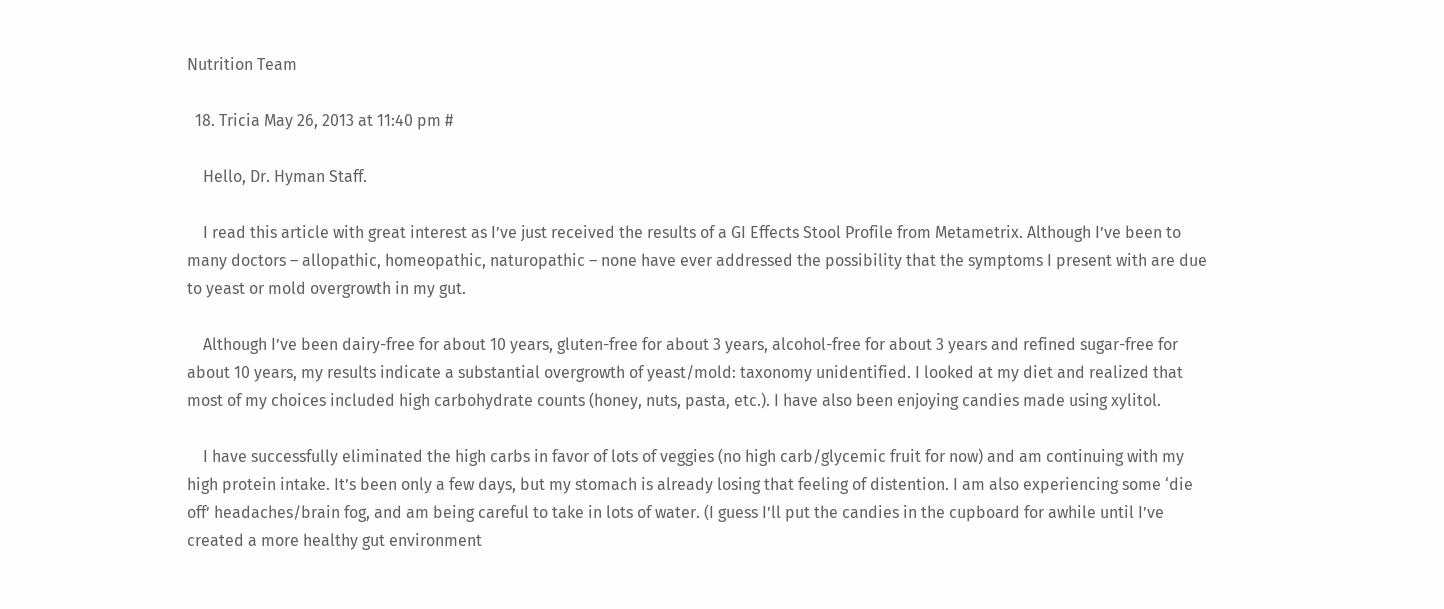Nutrition Team

  18. Tricia May 26, 2013 at 11:40 pm #

    Hello, Dr. Hyman Staff.

    I read this article with great interest as I’ve just received the results of a GI Effects Stool Profile from Metametrix. Although I’ve been to many doctors – allopathic, homeopathic, naturopathic – none have ever addressed the possibility that the symptoms I present with are due to yeast or mold overgrowth in my gut.

    Although I’ve been dairy-free for about 10 years, gluten-free for about 3 years, alcohol-free for about 3 years and refined sugar-free for about 10 years, my results indicate a substantial overgrowth of yeast/mold: taxonomy unidentified. I looked at my diet and realized that most of my choices included high carbohydrate counts (honey, nuts, pasta, etc.). I have also been enjoying candies made using xylitol.

    I have successfully eliminated the high carbs in favor of lots of veggies (no high carb/glycemic fruit for now) and am continuing with my high protein intake. It’s been only a few days, but my stomach is already losing that feeling of distention. I am also experiencing some ‘die off’ headaches/brain fog, and am being careful to take in lots of water. (I guess I’ll put the candies in the cupboard for awhile until I’ve created a more healthy gut environment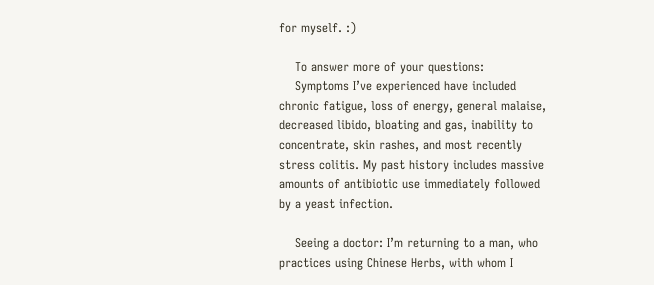for myself. :)

    To answer more of your questions:
    Symptoms I’ve experienced have included chronic fatigue, loss of energy, general malaise, decreased libido, bloating and gas, inability to concentrate, skin rashes, and most recently stress colitis. My past history includes massive amounts of antibiotic use immediately followed by a yeast infection.

    Seeing a doctor: I’m returning to a man, who practices using Chinese Herbs, with whom I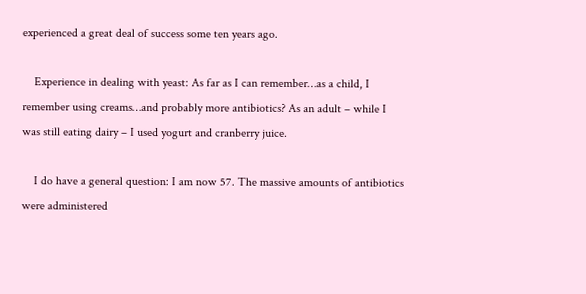experienced a great deal of success some ten years ago.

    Experience in dealing with yeast: As far as I can remember…as a child, I remember using creams…and probably more antibiotics? As an adult – while I was still eating dairy – I used yogurt and cranberry juice.

    I do have a general question: I am now 57. The massive amounts of antibiotics were administered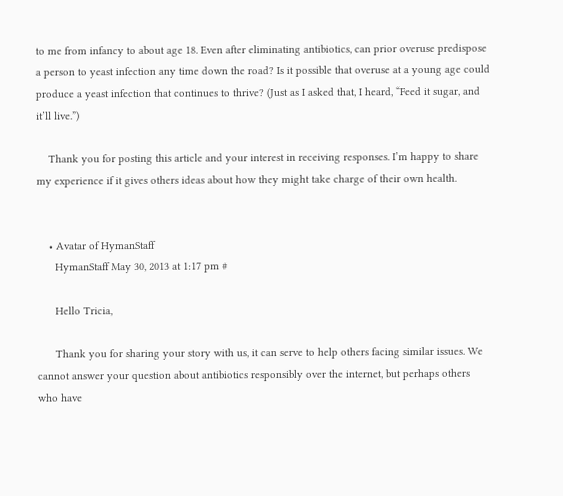to me from infancy to about age 18. Even after eliminating antibiotics, can prior overuse predispose a person to yeast infection any time down the road? Is it possible that overuse at a young age could produce a yeast infection that continues to thrive? (Just as I asked that, I heard, “Feed it sugar, and it’ll live.”)

    Thank you for posting this article and your interest in receiving responses. I’m happy to share my experience if it gives others ideas about how they might take charge of their own health.


    • Avatar of HymanStaff
      HymanStaff May 30, 2013 at 1:17 pm #

      Hello Tricia,

      Thank you for sharing your story with us, it can serve to help others facing similar issues. We cannot answer your question about antibiotics responsibly over the internet, but perhaps others who have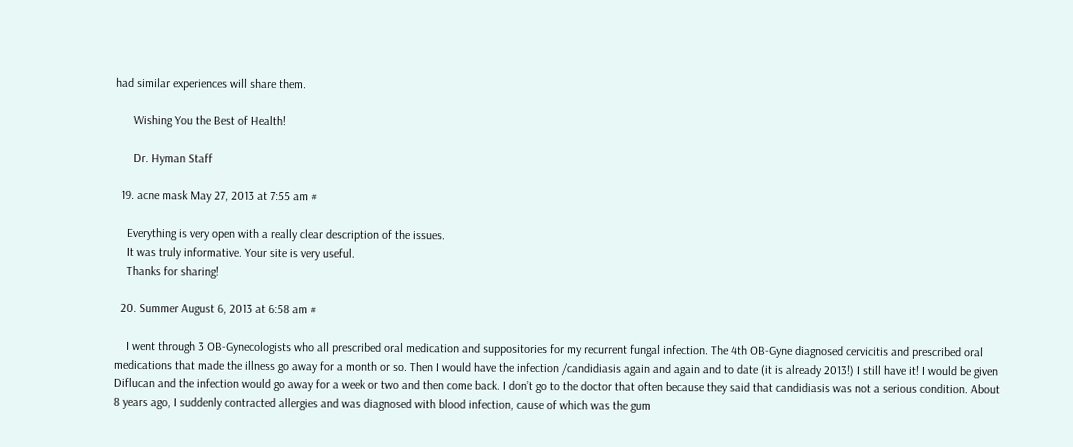had similar experiences will share them.

      Wishing You the Best of Health!

      Dr. Hyman Staff

  19. acne mask May 27, 2013 at 7:55 am #

    Everything is very open with a really clear description of the issues.
    It was truly informative. Your site is very useful.
    Thanks for sharing!

  20. Summer August 6, 2013 at 6:58 am #

    I went through 3 OB-Gynecologists who all prescribed oral medication and suppositories for my recurrent fungal infection. The 4th OB-Gyne diagnosed cervicitis and prescribed oral medications that made the illness go away for a month or so. Then I would have the infection /candidiasis again and again and to date (it is already 2013!) I still have it! I would be given Diflucan and the infection would go away for a week or two and then come back. I don’t go to the doctor that often because they said that candidiasis was not a serious condition. About 8 years ago, I suddenly contracted allergies and was diagnosed with blood infection, cause of which was the gum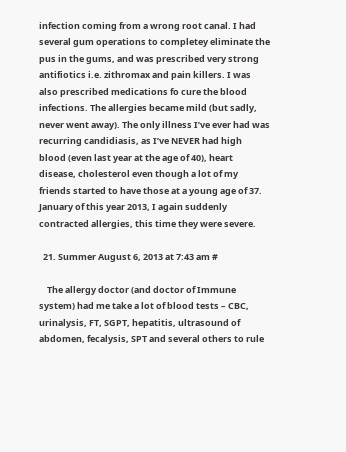infection coming from a wrong root canal. I had several gum operations to completey eliminate the pus in the gums, and was prescribed very strong antifiotics i.e. zithromax and pain killers. I was also prescribed medications fo cure the blood infections. The allergies became mild (but sadly, never went away). The only illness I’ve ever had was recurring candidiasis, as I’ve NEVER had high blood (even last year at the age of 40), heart disease, cholesterol even though a lot of my friends started to have those at a young age of 37. January of this year 2013, I again suddenly contracted allergies, this time they were severe.

  21. Summer August 6, 2013 at 7:43 am #

    The allergy doctor (and doctor of Immune system) had me take a lot of blood tests – CBC, urinalysis, FT, SGPT, hepatitis, ultrasound of abdomen, fecalysis, SPT and several others to rule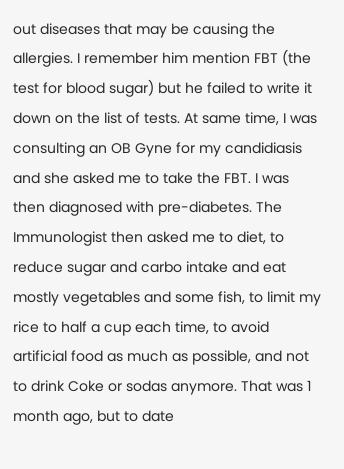out diseases that may be causing the allergies. I remember him mention FBT (the test for blood sugar) but he failed to write it down on the list of tests. At same time, I was consulting an OB Gyne for my candidiasis and she asked me to take the FBT. I was then diagnosed with pre-diabetes. The Immunologist then asked me to diet, to reduce sugar and carbo intake and eat mostly vegetables and some fish, to limit my rice to half a cup each time, to avoid artificial food as much as possible, and not to drink Coke or sodas anymore. That was 1 month ago, but to date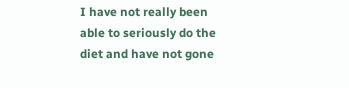I have not really been able to seriously do the diet and have not gone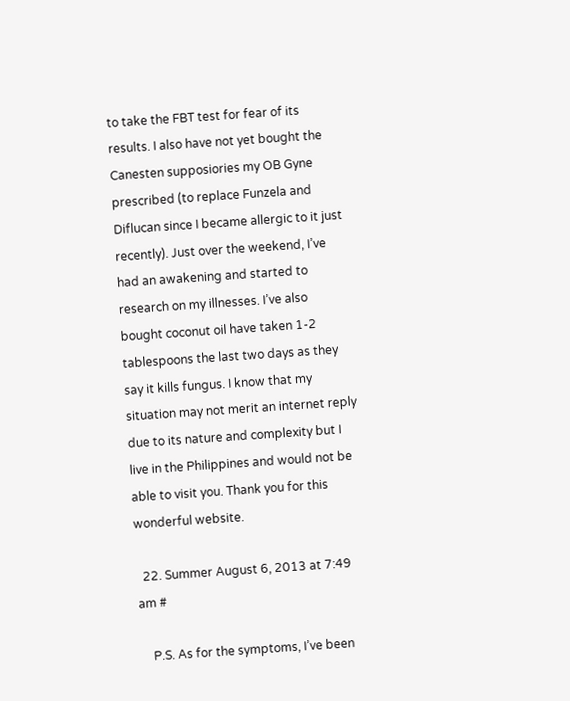to take the FBT test for fear of its results. I also have not yet bought the Canesten supposiories my OB Gyne prescribed (to replace Funzela and Diflucan since I became allergic to it just recently). Just over the weekend, I’ve had an awakening and started to research on my illnesses. I’ve also bought coconut oil have taken 1-2 tablespoons the last two days as they say it kills fungus. I know that my situation may not merit an internet reply due to its nature and complexity but I live in the Philippines and would not be able to visit you. Thank you for this wonderful website.

  22. Summer August 6, 2013 at 7:49 am #

    P.S. As for the symptoms, I’ve been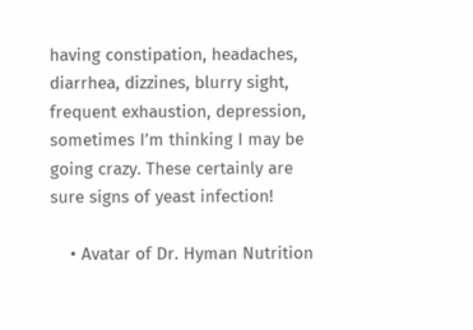having constipation, headaches, diarrhea, dizzines, blurry sight, frequent exhaustion, depression, sometimes I’m thinking I may be going crazy. These certainly are sure signs of yeast infection!

    • Avatar of Dr. Hyman Nutrition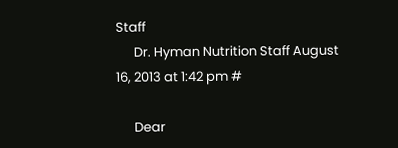Staff
      Dr. Hyman Nutrition Staff August 16, 2013 at 1:42 pm #

      Dear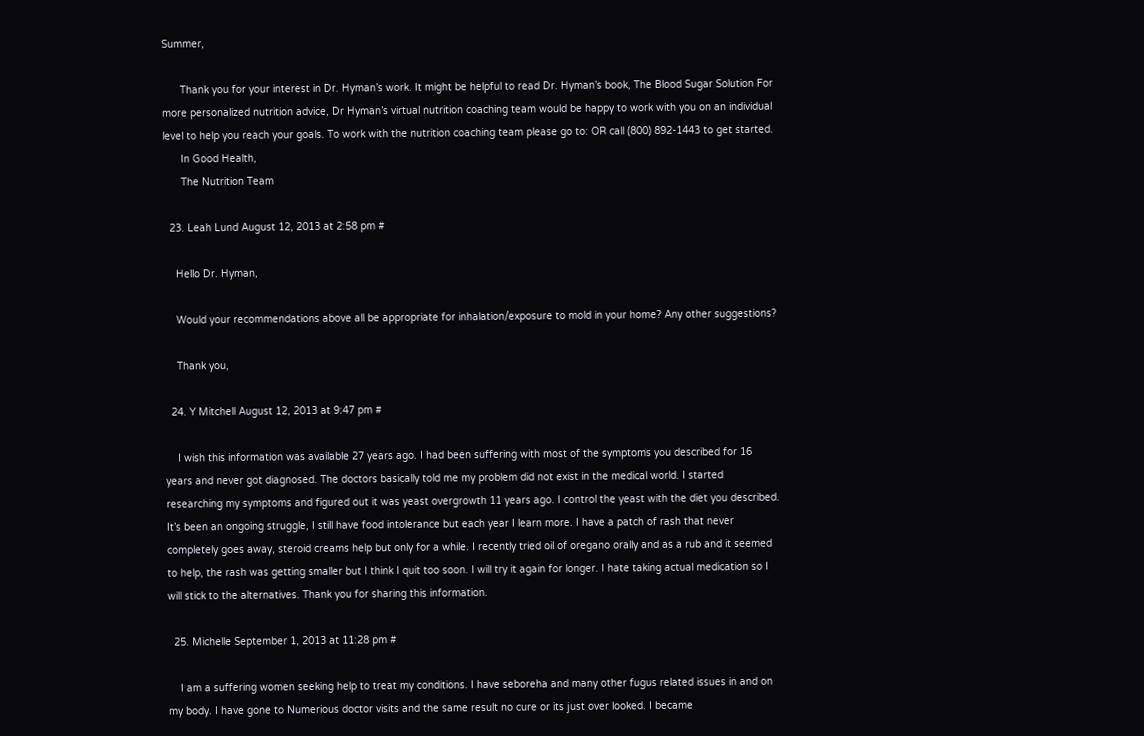Summer,

      Thank you for your interest in Dr. Hyman’s work. It might be helpful to read Dr. Hyman’s book, The Blood Sugar Solution For more personalized nutrition advice, Dr Hyman’s virtual nutrition coaching team would be happy to work with you on an individual level to help you reach your goals. To work with the nutrition coaching team please go to: OR call (800) 892-1443 to get started.
      In Good Health,
      The Nutrition Team

  23. Leah Lund August 12, 2013 at 2:58 pm #

    Hello Dr. Hyman,

    Would your recommendations above all be appropriate for inhalation/exposure to mold in your home? Any other suggestions?

    Thank you,

  24. Y Mitchell August 12, 2013 at 9:47 pm #

    I wish this information was available 27 years ago. I had been suffering with most of the symptoms you described for 16 years and never got diagnosed. The doctors basically told me my problem did not exist in the medical world. I started researching my symptoms and figured out it was yeast overgrowth 11 years ago. I control the yeast with the diet you described. It’s been an ongoing struggle, I still have food intolerance but each year I learn more. I have a patch of rash that never completely goes away, steroid creams help but only for a while. I recently tried oil of oregano orally and as a rub and it seemed to help, the rash was getting smaller but I think I quit too soon. I will try it again for longer. I hate taking actual medication so I will stick to the alternatives. Thank you for sharing this information.

  25. Michelle September 1, 2013 at 11:28 pm #

    I am a suffering women seeking help to treat my conditions. I have seboreha and many other fugus related issues in and on my body. I have gone to Numerious doctor visits and the same result no cure or its just over looked. I became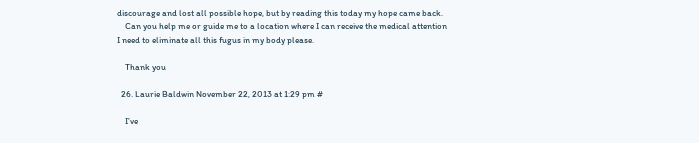discourage and lost all possible hope, but by reading this today my hope came back.
    Can you help me or guide me to a location where I can receive the medical attention I need to eliminate all this fugus in my body please.

    Thank you

  26. Laurie Baldwin November 22, 2013 at 1:29 pm #

    I’ve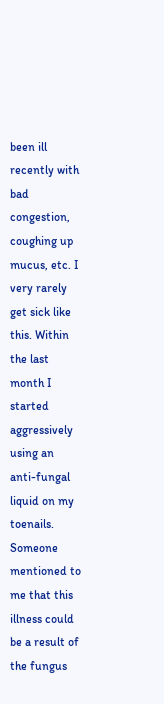been ill recently with bad congestion, coughing up mucus, etc. I very rarely get sick like this. Within the last month I started aggressively using an anti-fungal liquid on my toenails. Someone mentioned to me that this illness could be a result of the fungus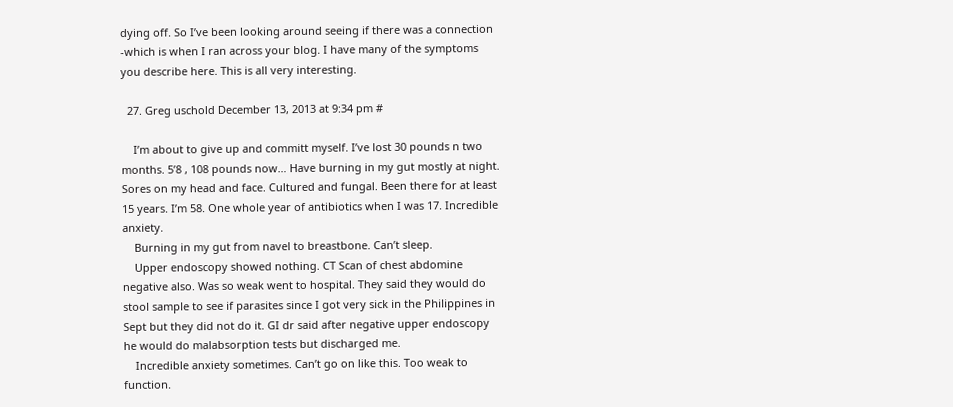dying off. So I’ve been looking around seeing if there was a connection -which is when I ran across your blog. I have many of the symptoms you describe here. This is all very interesting.

  27. Greg uschold December 13, 2013 at 9:34 pm #

    I’m about to give up and committ myself. I’ve lost 30 pounds n two months. 5’8 , 108 pounds now… Have burning in my gut mostly at night. Sores on my head and face. Cultured and fungal. Been there for at least 15 years. I’m 58. One whole year of antibiotics when I was 17. Incredible anxiety.
    Burning in my gut from navel to breastbone. Can’t sleep.
    Upper endoscopy showed nothing. CT Scan of chest abdomine negative also. Was so weak went to hospital. They said they would do stool sample to see if parasites since I got very sick in the Philippines in Sept but they did not do it. GI dr said after negative upper endoscopy he would do malabsorption tests but discharged me.
    Incredible anxiety sometimes. Can’t go on like this. Too weak to function.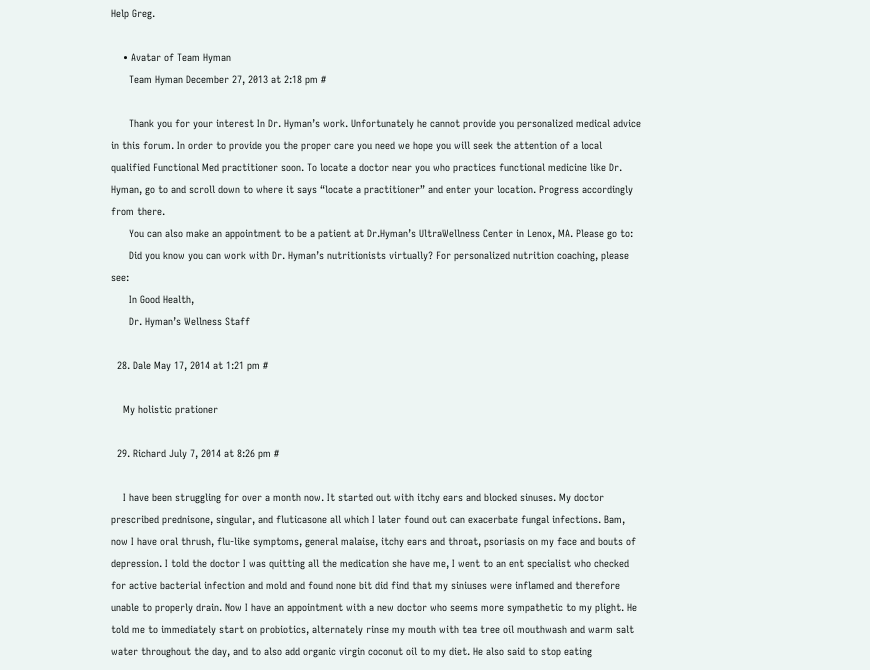Help Greg.

    • Avatar of Team Hyman
      Team Hyman December 27, 2013 at 2:18 pm #

      Thank you for your interest In Dr. Hyman’s work. Unfortunately he cannot provide you personalized medical advice in this forum. In order to provide you the proper care you need we hope you will seek the attention of a local qualified Functional Med practitioner soon. To locate a doctor near you who practices functional medicine like Dr. Hyman, go to and scroll down to where it says “locate a practitioner” and enter your location. Progress accordingly from there.
      You can also make an appointment to be a patient at Dr.Hyman’s UltraWellness Center in Lenox, MA. Please go to:
      Did you know you can work with Dr. Hyman’s nutritionists virtually? For personalized nutrition coaching, please see:
      In Good Health,
      Dr. Hyman’s Wellness Staff

  28. Dale May 17, 2014 at 1:21 pm #

    My holistic prationer

  29. Richard July 7, 2014 at 8:26 pm #

    I have been struggling for over a month now. It started out with itchy ears and blocked sinuses. My doctor prescribed prednisone, singular, and fluticasone all which I later found out can exacerbate fungal infections. Bam, now I have oral thrush, flu-like symptoms, general malaise, itchy ears and throat, psoriasis on my face and bouts of depression. I told the doctor I was quitting all the medication she have me, I went to an ent specialist who checked for active bacterial infection and mold and found none bit did find that my siniuses were inflamed and therefore unable to properly drain. Now I have an appointment with a new doctor who seems more sympathetic to my plight. He told me to immediately start on probiotics, alternately rinse my mouth with tea tree oil mouthwash and warm salt water throughout the day, and to also add organic virgin coconut oil to my diet. He also said to stop eating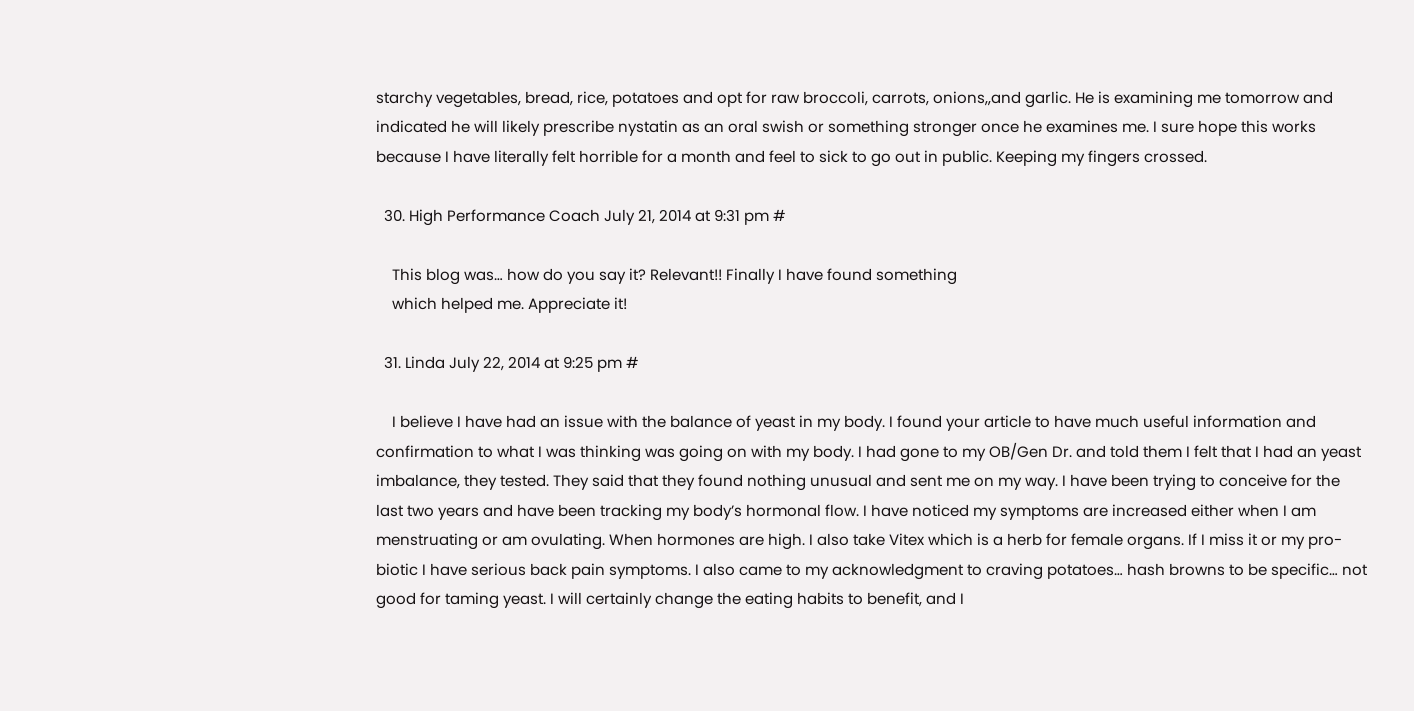starchy vegetables, bread, rice, potatoes and opt for raw broccoli, carrots, onions,,and garlic. He is examining me tomorrow and indicated he will likely prescribe nystatin as an oral swish or something stronger once he examines me. I sure hope this works because I have literally felt horrible for a month and feel to sick to go out in public. Keeping my fingers crossed.

  30. High Performance Coach July 21, 2014 at 9:31 pm #

    This blog was… how do you say it? Relevant!! Finally I have found something
    which helped me. Appreciate it!

  31. Linda July 22, 2014 at 9:25 pm #

    I believe I have had an issue with the balance of yeast in my body. I found your article to have much useful information and confirmation to what I was thinking was going on with my body. I had gone to my OB/Gen Dr. and told them I felt that I had an yeast imbalance, they tested. They said that they found nothing unusual and sent me on my way. I have been trying to conceive for the last two years and have been tracking my body’s hormonal flow. I have noticed my symptoms are increased either when I am menstruating or am ovulating. When hormones are high. I also take Vitex which is a herb for female organs. If I miss it or my pro-biotic I have serious back pain symptoms. I also came to my acknowledgment to craving potatoes… hash browns to be specific… not good for taming yeast. I will certainly change the eating habits to benefit, and I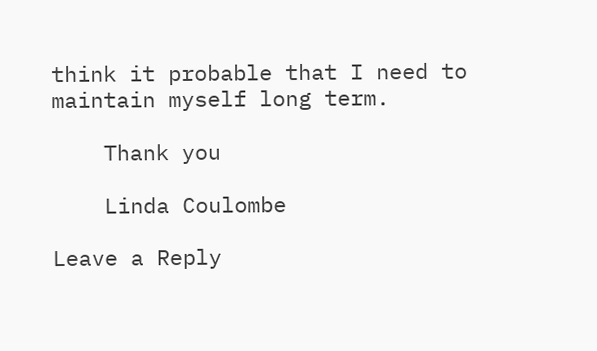think it probable that I need to maintain myself long term.

    Thank you

    Linda Coulombe

Leave a Reply